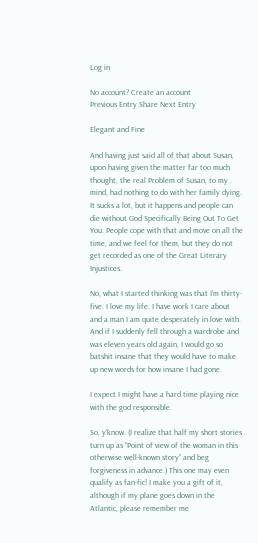Log in

No account? Create an account
Previous Entry Share Next Entry

Elegant and Fine

And having just said all of that about Susan, upon having given the matter far too much thought, the real Problem of Susan, to my mind, had nothing to do with her family dying. It sucks a lot, but it happens and people can die without God Specifically Being Out To Get You. People cope with that and move on all the time, and we feel for them, but they do not get recorded as one of the Great Literary Injustices.

No, what I started thinking was that I’m thirty-five. I love my life. I have work I care about and a man I am quite desperately in love with. And if I suddenly fell through a wardrobe and was eleven years old again, I would go so batshit insane that they would have to make up new words for how insane I had gone.

I expect I might have a hard time playing nice with the god responsible.

So, y’know. (I realize that half my short stories turn up as “Point of view of the woman in this otherwise well-known story” and beg forgiveness in advance.) This one may even qualify as fan-fic! I make you a gift of it, although if my plane goes down in the Atlantic, please remember me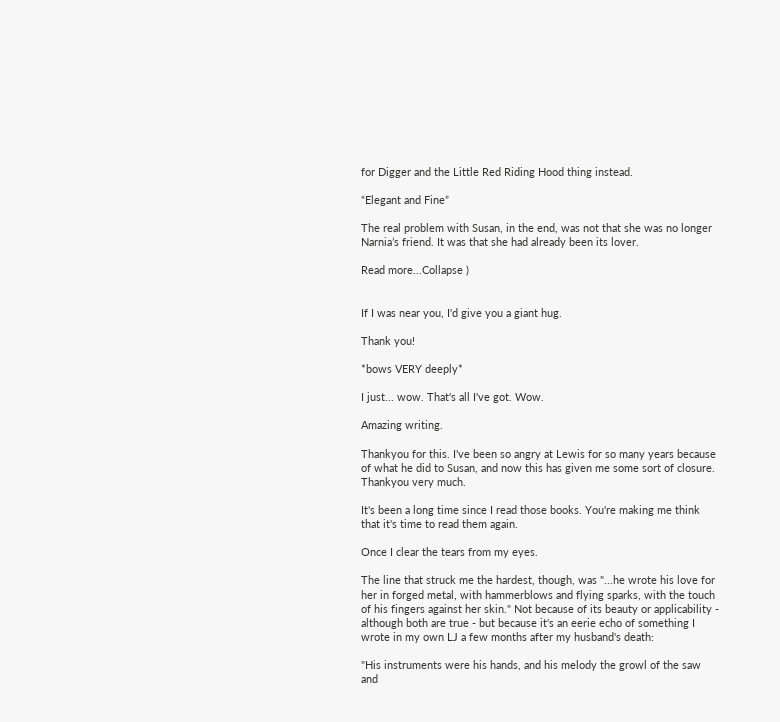for Digger and the Little Red Riding Hood thing instead.

“Elegant and Fine”

The real problem with Susan, in the end, was not that she was no longer Narnia’s friend. It was that she had already been its lover.

Read more...Collapse )


If I was near you, I'd give you a giant hug.

Thank you!

*bows VERY deeply*

I just... wow. That's all I've got. Wow.

Amazing writing.

Thankyou for this. I've been so angry at Lewis for so many years because of what he did to Susan, and now this has given me some sort of closure.
Thankyou very much.

It's been a long time since I read those books. You're making me think that it's time to read them again.

Once I clear the tears from my eyes.

The line that struck me the hardest, though, was "...he wrote his love for her in forged metal, with hammerblows and flying sparks, with the touch of his fingers against her skin." Not because of its beauty or applicability - although both are true - but because it's an eerie echo of something I wrote in my own LJ a few months after my husband's death:

"His instruments were his hands, and his melody the growl of the saw and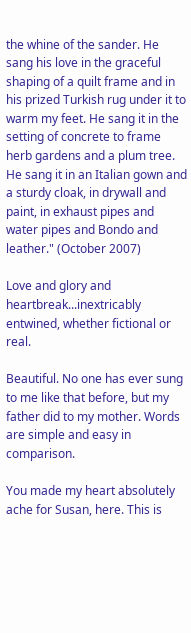the whine of the sander. He sang his love in the graceful shaping of a quilt frame and in his prized Turkish rug under it to warm my feet. He sang it in the setting of concrete to frame herb gardens and a plum tree. He sang it in an Italian gown and a sturdy cloak, in drywall and paint, in exhaust pipes and water pipes and Bondo and leather." (October 2007)

Love and glory and heartbreak...inextricably entwined, whether fictional or real.

Beautiful. No one has ever sung to me like that before, but my father did to my mother. Words are simple and easy in comparison.

You made my heart absolutely ache for Susan, here. This is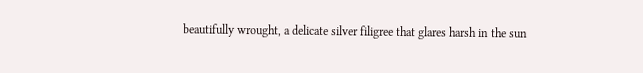beautifully wrought, a delicate silver filigree that glares harsh in the sun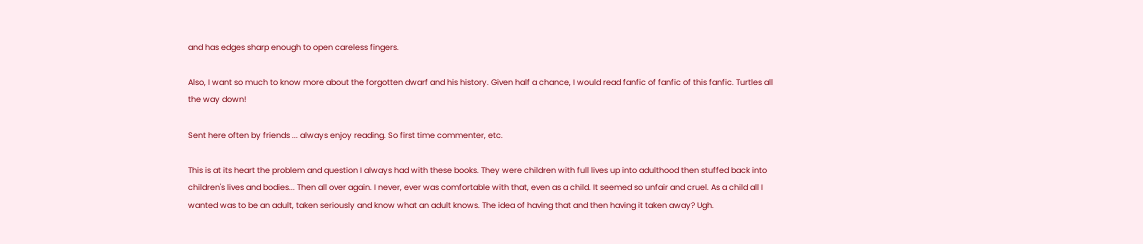and has edges sharp enough to open careless fingers.

Also, I want so much to know more about the forgotten dwarf and his history. Given half a chance, I would read fanfic of fanfic of this fanfic. Turtles all the way down!

Sent here often by friends ... always enjoy reading. So first time commenter, etc.

This is at its heart the problem and question I always had with these books. They were children with full lives up into adulthood then stuffed back into children's lives and bodies... Then all over again. I never, ever was comfortable with that, even as a child. It seemed so unfair and cruel. As a child all I wanted was to be an adult, taken seriously and know what an adult knows. The idea of having that and then having it taken away? Ugh.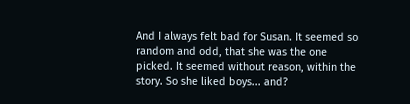And I always felt bad for Susan. It seemed so random and odd, that she was the one picked. It seemed without reason, within the story. So she liked boys... and?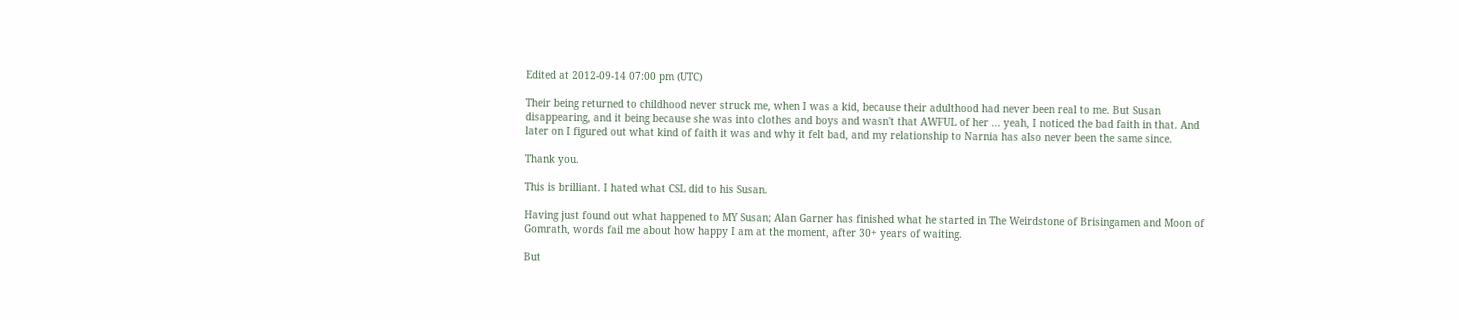Edited at 2012-09-14 07:00 pm (UTC)

Their being returned to childhood never struck me, when I was a kid, because their adulthood had never been real to me. But Susan disappearing, and it being because she was into clothes and boys and wasn't that AWFUL of her ... yeah, I noticed the bad faith in that. And later on I figured out what kind of faith it was and why it felt bad, and my relationship to Narnia has also never been the same since.

Thank you.

This is brilliant. I hated what CSL did to his Susan.

Having just found out what happened to MY Susan; Alan Garner has finished what he started in The Weirdstone of Brisingamen and Moon of Gomrath, words fail me about how happy I am at the moment, after 30+ years of waiting.

But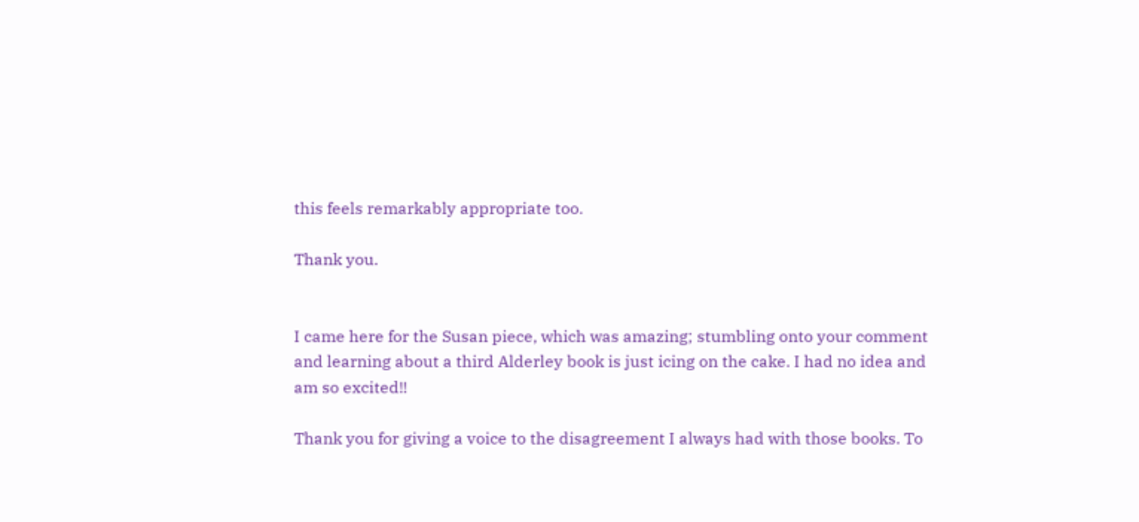this feels remarkably appropriate too.

Thank you.


I came here for the Susan piece, which was amazing; stumbling onto your comment and learning about a third Alderley book is just icing on the cake. I had no idea and am so excited!!

Thank you for giving a voice to the disagreement I always had with those books. To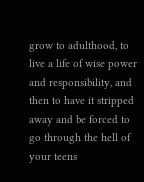grow to adulthood, to live a life of wise power and responsibility, and then to have it stripped away and be forced to go through the hell of your teens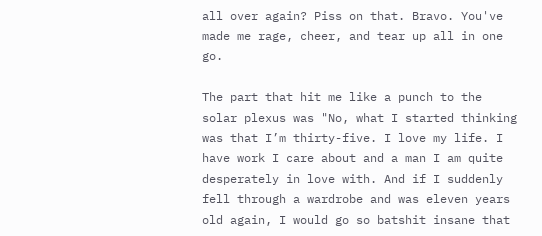all over again? Piss on that. Bravo. You've made me rage, cheer, and tear up all in one go.

The part that hit me like a punch to the solar plexus was "No, what I started thinking was that I’m thirty-five. I love my life. I have work I care about and a man I am quite desperately in love with. And if I suddenly fell through a wardrobe and was eleven years old again, I would go so batshit insane that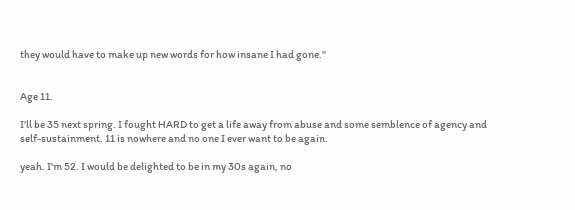they would have to make up new words for how insane I had gone."


Age 11.

I'll be 35 next spring. I fought HARD to get a life away from abuse and some semblence of agency and self-sustainment. 11 is nowhere and no one I ever want to be again.

yeah. I'm 52. I would be delighted to be in my 30s again, no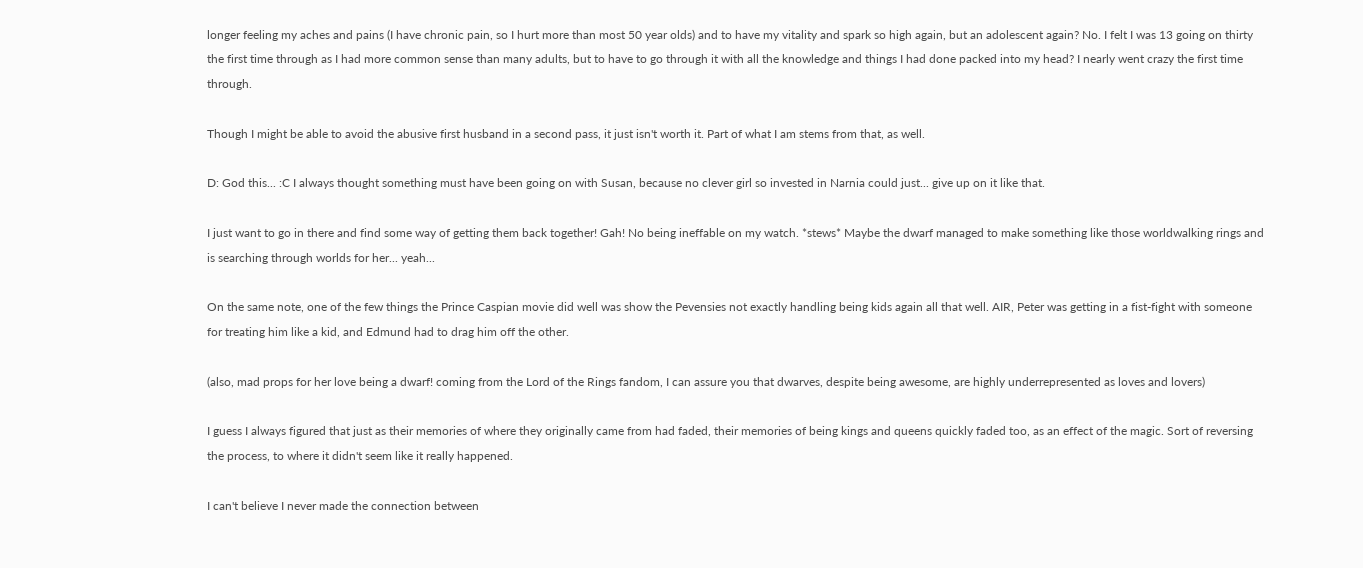longer feeling my aches and pains (I have chronic pain, so I hurt more than most 50 year olds) and to have my vitality and spark so high again, but an adolescent again? No. I felt I was 13 going on thirty the first time through as I had more common sense than many adults, but to have to go through it with all the knowledge and things I had done packed into my head? I nearly went crazy the first time through.

Though I might be able to avoid the abusive first husband in a second pass, it just isn't worth it. Part of what I am stems from that, as well.

D: God this... :C I always thought something must have been going on with Susan, because no clever girl so invested in Narnia could just... give up on it like that.

I just want to go in there and find some way of getting them back together! Gah! No being ineffable on my watch. *stews* Maybe the dwarf managed to make something like those worldwalking rings and is searching through worlds for her... yeah...

On the same note, one of the few things the Prince Caspian movie did well was show the Pevensies not exactly handling being kids again all that well. AIR, Peter was getting in a fist-fight with someone for treating him like a kid, and Edmund had to drag him off the other.

(also, mad props for her love being a dwarf! coming from the Lord of the Rings fandom, I can assure you that dwarves, despite being awesome, are highly underrepresented as loves and lovers)

I guess I always figured that just as their memories of where they originally came from had faded, their memories of being kings and queens quickly faded too, as an effect of the magic. Sort of reversing the process, to where it didn't seem like it really happened.

I can't believe I never made the connection between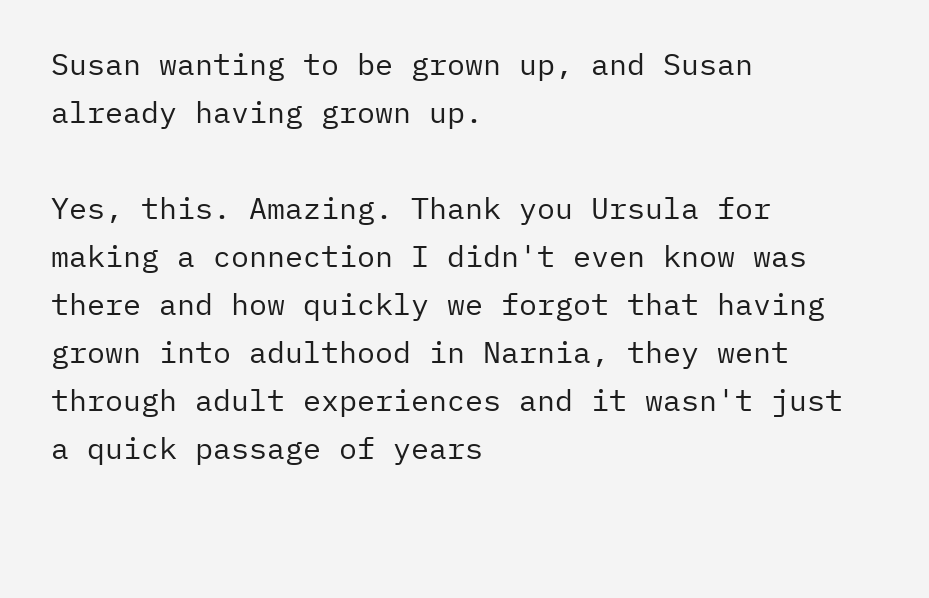Susan wanting to be grown up, and Susan already having grown up.

Yes, this. Amazing. Thank you Ursula for making a connection I didn't even know was there and how quickly we forgot that having grown into adulthood in Narnia, they went through adult experiences and it wasn't just a quick passage of years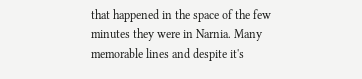that happened in the space of the few minutes they were in Narnia. Many memorable lines and despite it's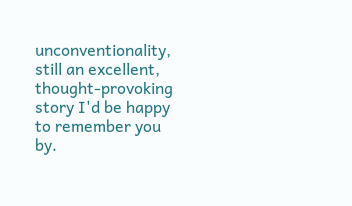unconventionality, still an excellent, thought-provoking story I'd be happy to remember you by.